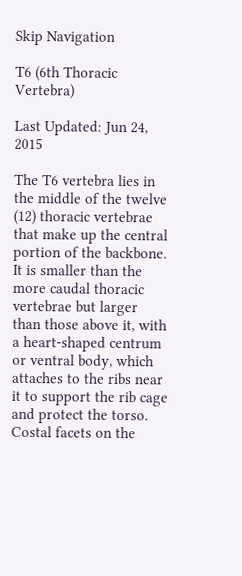Skip Navigation

T6 (6th Thoracic Vertebra)

Last Updated: Jun 24, 2015

The T6 vertebra lies in the middle of the twelve (12) thoracic vertebrae that make up the central portion of the backbone. It is smaller than the more caudal thoracic vertebrae but larger than those above it, with a heart-shaped centrum or ventral body, which attaches to the ribs near it to support the rib cage and protect the torso. Costal facets on the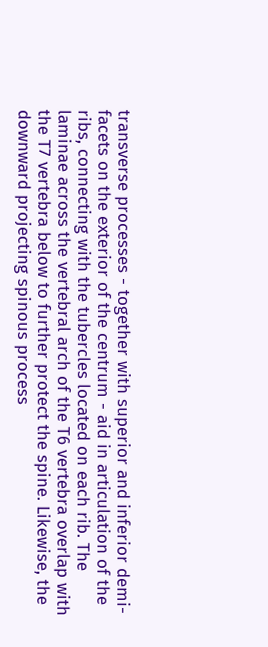transverse processes - together with superior and inferior demi-facets on the exterior of the centrum - aid in articulation of the ribs, connecting with the tubercles located on each rib. The laminae across the vertebral arch of the T6 vertebra overlap with the T7 vertebra below to further protect the spine. Likewise, the downward projecting spinous process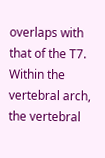overlaps with that of the T7. Within the vertebral arch, the vertebral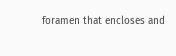foramen that encloses and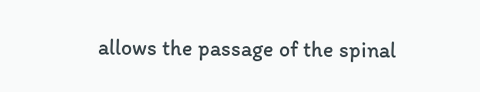allows the passage of the spinal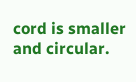cord is smaller and circular.